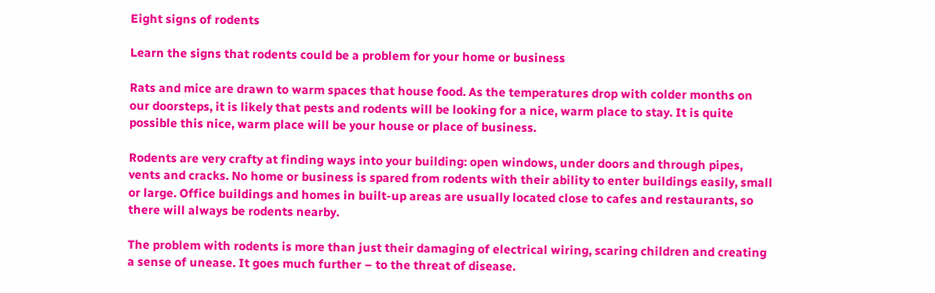Eight signs of rodents

Learn the signs that rodents could be a problem for your home or business

Rats and mice are drawn to warm spaces that house food. As the temperatures drop with colder months on our doorsteps, it is likely that pests and rodents will be looking for a nice, warm place to stay. It is quite possible this nice, warm place will be your house or place of business.

Rodents are very crafty at finding ways into your building: open windows, under doors and through pipes, vents and cracks. No home or business is spared from rodents with their ability to enter buildings easily, small or large. Office buildings and homes in built-up areas are usually located close to cafes and restaurants, so there will always be rodents nearby.

The problem with rodents is more than just their damaging of electrical wiring, scaring children and creating a sense of unease. It goes much further – to the threat of disease.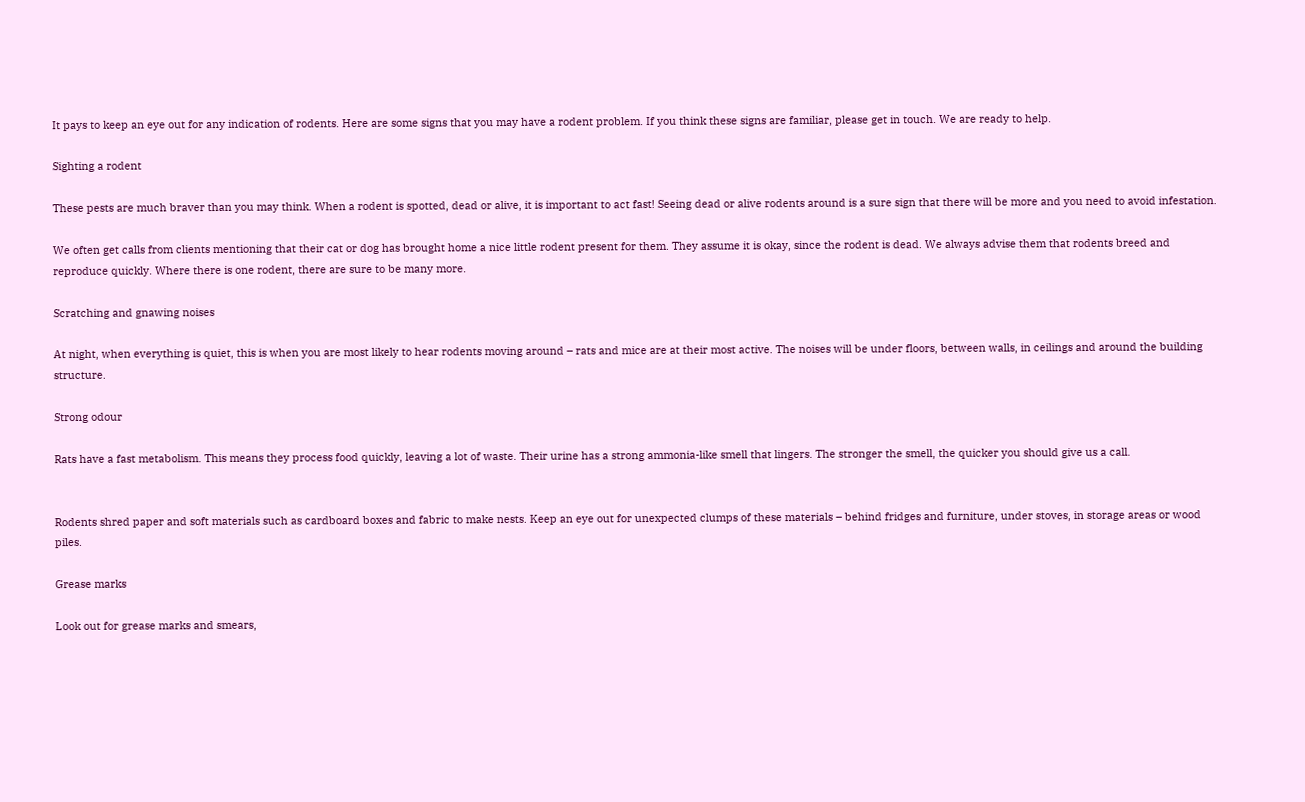It pays to keep an eye out for any indication of rodents. Here are some signs that you may have a rodent problem. If you think these signs are familiar, please get in touch. We are ready to help.

Sighting a rodent

These pests are much braver than you may think. When a rodent is spotted, dead or alive, it is important to act fast! Seeing dead or alive rodents around is a sure sign that there will be more and you need to avoid infestation.

We often get calls from clients mentioning that their cat or dog has brought home a nice little rodent present for them. They assume it is okay, since the rodent is dead. We always advise them that rodents breed and reproduce quickly. Where there is one rodent, there are sure to be many more.

Scratching and gnawing noises

At night, when everything is quiet, this is when you are most likely to hear rodents moving around – rats and mice are at their most active. The noises will be under floors, between walls, in ceilings and around the building structure.

Strong odour

Rats have a fast metabolism. This means they process food quickly, leaving a lot of waste. Their urine has a strong ammonia-like smell that lingers. The stronger the smell, the quicker you should give us a call.


Rodents shred paper and soft materials such as cardboard boxes and fabric to make nests. Keep an eye out for unexpected clumps of these materials – behind fridges and furniture, under stoves, in storage areas or wood piles.

Grease marks

Look out for grease marks and smears,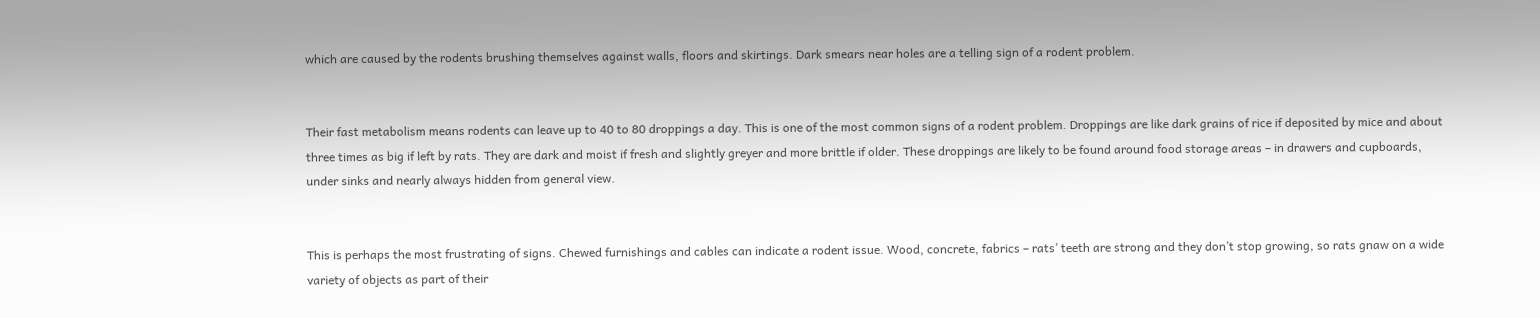which are caused by the rodents brushing themselves against walls, floors and skirtings. Dark smears near holes are a telling sign of a rodent problem.


Their fast metabolism means rodents can leave up to 40 to 80 droppings a day. This is one of the most common signs of a rodent problem. Droppings are like dark grains of rice if deposited by mice and about three times as big if left by rats. They are dark and moist if fresh and slightly greyer and more brittle if older. These droppings are likely to be found around food storage areas – in drawers and cupboards, under sinks and nearly always hidden from general view.


This is perhaps the most frustrating of signs. Chewed furnishings and cables can indicate a rodent issue. Wood, concrete, fabrics – rats’ teeth are strong and they don’t stop growing, so rats gnaw on a wide variety of objects as part of their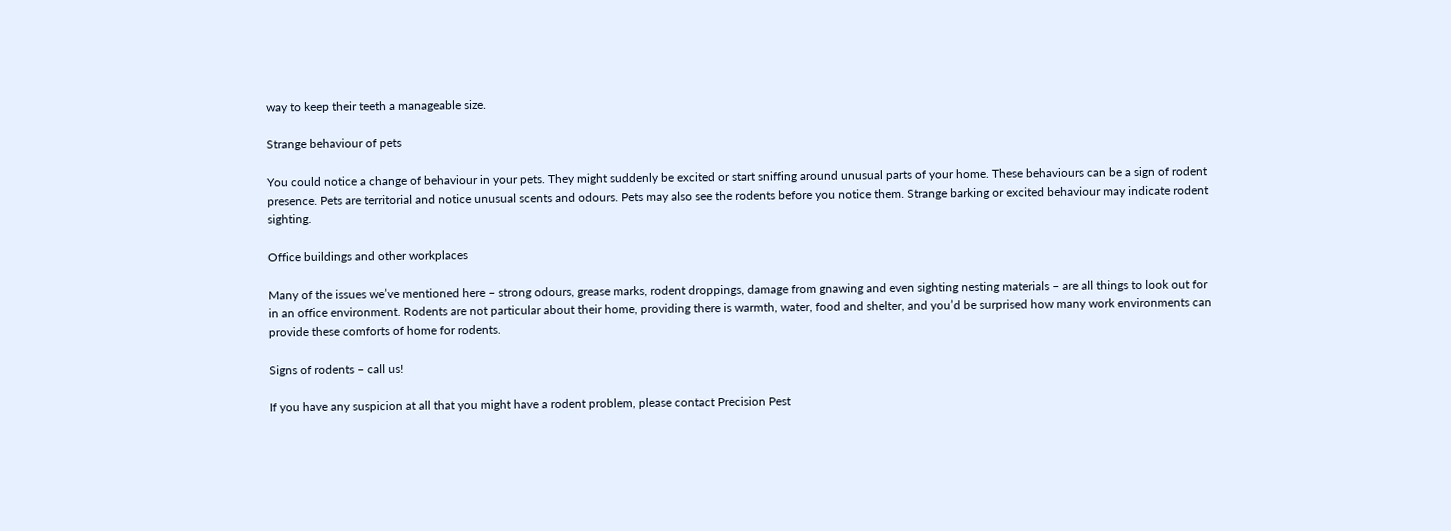way to keep their teeth a manageable size.

Strange behaviour of pets

You could notice a change of behaviour in your pets. They might suddenly be excited or start sniffing around unusual parts of your home. These behaviours can be a sign of rodent presence. Pets are territorial and notice unusual scents and odours. Pets may also see the rodents before you notice them. Strange barking or excited behaviour may indicate rodent sighting.

Office buildings and other workplaces

Many of the issues we’ve mentioned here – strong odours, grease marks, rodent droppings, damage from gnawing and even sighting nesting materials – are all things to look out for in an office environment. Rodents are not particular about their home, providing there is warmth, water, food and shelter, and you’d be surprised how many work environments can provide these comforts of home for rodents.

Signs of rodents – call us!

If you have any suspicion at all that you might have a rodent problem, please contact Precision Pest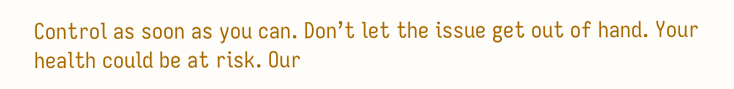Control as soon as you can. Don’t let the issue get out of hand. Your health could be at risk. Our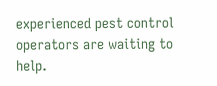experienced pest control operators are waiting to help.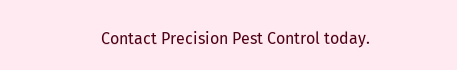Contact Precision Pest Control today.